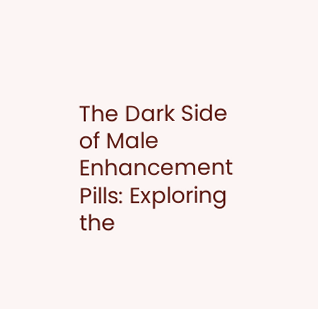The Dark Side of Male Enhancement Pills: Exploring the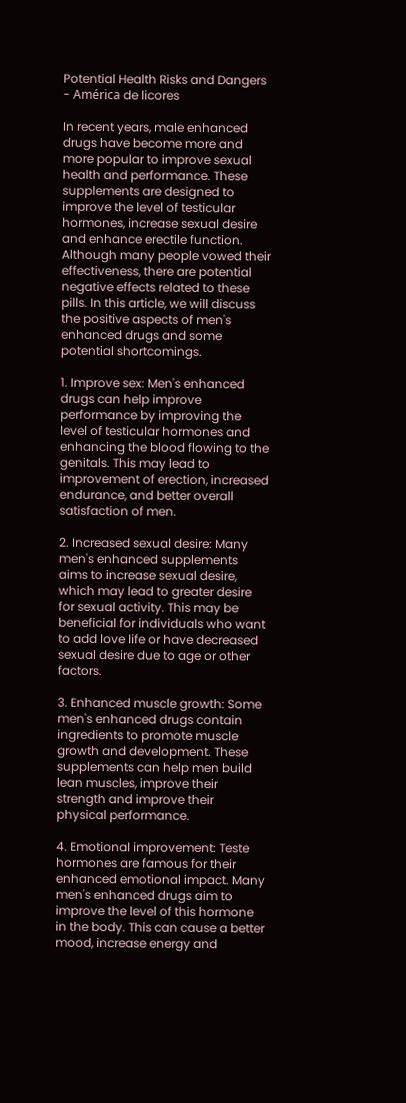Potential Health Risks and Dangers - América de licores

In recent years, male enhanced drugs have become more and more popular to improve sexual health and performance. These supplements are designed to improve the level of testicular hormones, increase sexual desire and enhance erectile function. Although many people vowed their effectiveness, there are potential negative effects related to these pills. In this article, we will discuss the positive aspects of men's enhanced drugs and some potential shortcomings.

1. Improve sex: Men's enhanced drugs can help improve performance by improving the level of testicular hormones and enhancing the blood flowing to the genitals. This may lead to improvement of erection, increased endurance, and better overall satisfaction of men.

2. Increased sexual desire: Many men's enhanced supplements aims to increase sexual desire, which may lead to greater desire for sexual activity. This may be beneficial for individuals who want to add love life or have decreased sexual desire due to age or other factors.

3. Enhanced muscle growth: Some men's enhanced drugs contain ingredients to promote muscle growth and development. These supplements can help men build lean muscles, improve their strength and improve their physical performance.

4. Emotional improvement: Teste hormones are famous for their enhanced emotional impact. Many men's enhanced drugs aim to improve the level of this hormone in the body. This can cause a better mood, increase energy and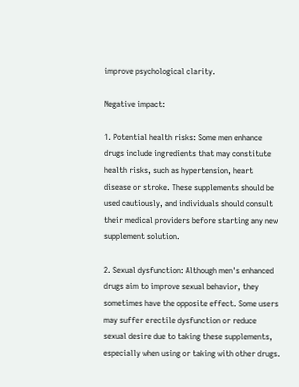improve psychological clarity.

Negative impact:

1. Potential health risks: Some men enhance drugs include ingredients that may constitute health risks, such as hypertension, heart disease or stroke. These supplements should be used cautiously, and individuals should consult their medical providers before starting any new supplement solution.

2. Sexual dysfunction: Although men's enhanced drugs aim to improve sexual behavior, they sometimes have the opposite effect. Some users may suffer erectile dysfunction or reduce sexual desire due to taking these supplements, especially when using or taking with other drugs.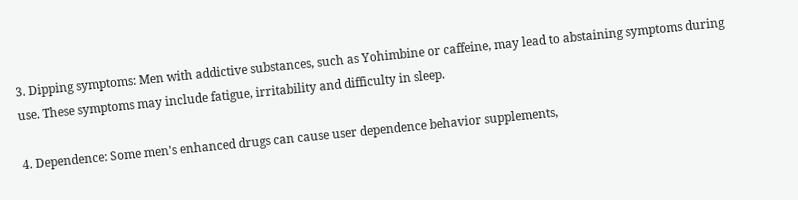3. Dipping symptoms: Men with addictive substances, such as Yohimbine or caffeine, may lead to abstaining symptoms during use. These symptoms may include fatigue, irritability and difficulty in sleep.

4. Dependence: Some men's enhanced drugs can cause user dependence behavior supplements,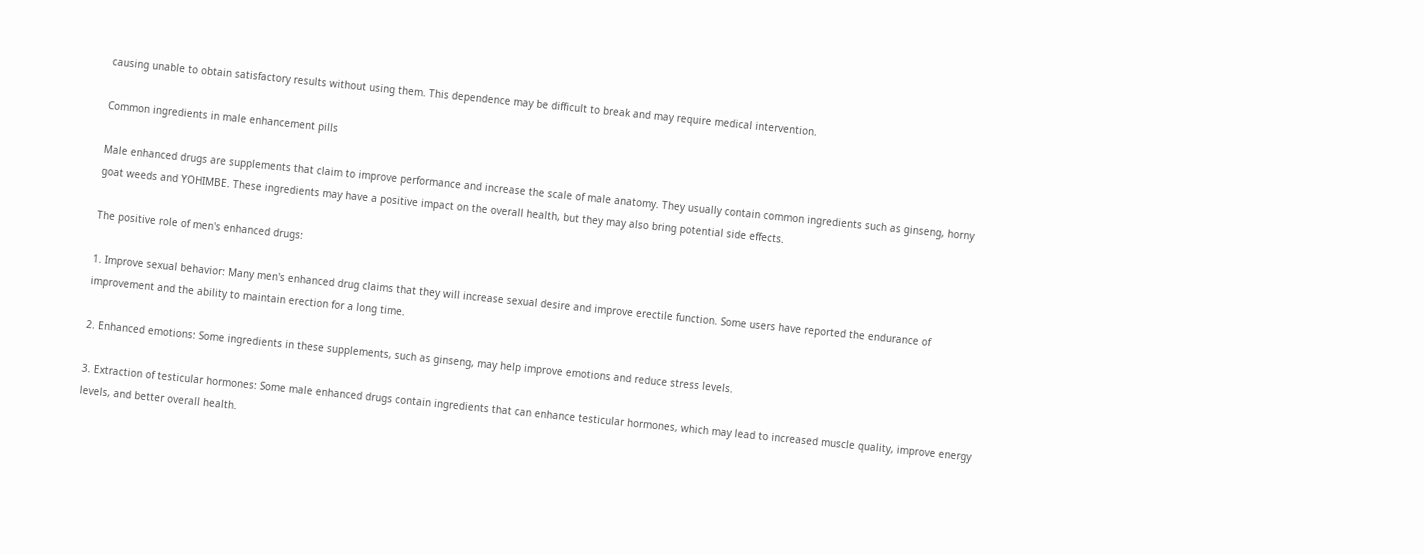causing unable to obtain satisfactory results without using them. This dependence may be difficult to break and may require medical intervention.

Common ingredients in male enhancement pills

Male enhanced drugs are supplements that claim to improve performance and increase the scale of male anatomy. They usually contain common ingredients such as ginseng, horny goat weeds and YOHIMBE. These ingredients may have a positive impact on the overall health, but they may also bring potential side effects.

The positive role of men's enhanced drugs:

1. Improve sexual behavior: Many men's enhanced drug claims that they will increase sexual desire and improve erectile function. Some users have reported the endurance of improvement and the ability to maintain erection for a long time.

2. Enhanced emotions: Some ingredients in these supplements, such as ginseng, may help improve emotions and reduce stress levels.

3. Extraction of testicular hormones: Some male enhanced drugs contain ingredients that can enhance testicular hormones, which may lead to increased muscle quality, improve energy levels, and better overall health.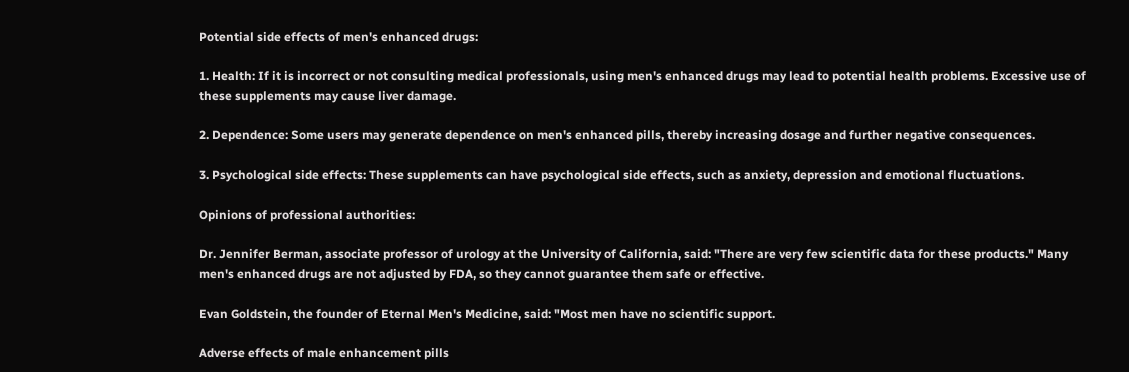Potential side effects of men's enhanced drugs:

1. Health: If it is incorrect or not consulting medical professionals, using men's enhanced drugs may lead to potential health problems. Excessive use of these supplements may cause liver damage.

2. Dependence: Some users may generate dependence on men's enhanced pills, thereby increasing dosage and further negative consequences.

3. Psychological side effects: These supplements can have psychological side effects, such as anxiety, depression and emotional fluctuations.

Opinions of professional authorities:

Dr. Jennifer Berman, associate professor of urology at the University of California, said: "There are very few scientific data for these products." Many men's enhanced drugs are not adjusted by FDA, so they cannot guarantee them safe or effective.

Evan Goldstein, the founder of Eternal Men's Medicine, said: "Most men have no scientific support.

Adverse effects of male enhancement pills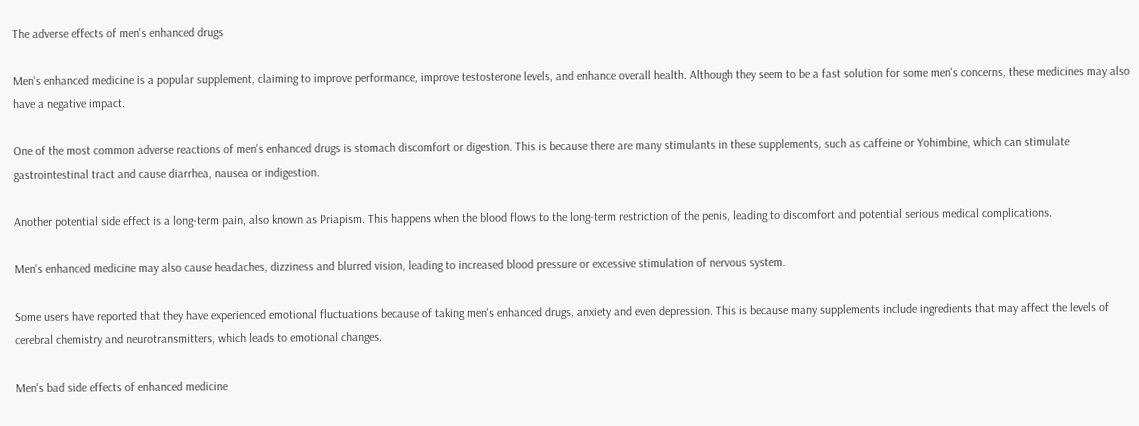The adverse effects of men's enhanced drugs

Men's enhanced medicine is a popular supplement, claiming to improve performance, improve testosterone levels, and enhance overall health. Although they seem to be a fast solution for some men's concerns, these medicines may also have a negative impact.

One of the most common adverse reactions of men's enhanced drugs is stomach discomfort or digestion. This is because there are many stimulants in these supplements, such as caffeine or Yohimbine, which can stimulate gastrointestinal tract and cause diarrhea, nausea or indigestion.

Another potential side effect is a long-term pain, also known as Priapism. This happens when the blood flows to the long-term restriction of the penis, leading to discomfort and potential serious medical complications.

Men's enhanced medicine may also cause headaches, dizziness and blurred vision, leading to increased blood pressure or excessive stimulation of nervous system.

Some users have reported that they have experienced emotional fluctuations because of taking men's enhanced drugs, anxiety and even depression. This is because many supplements include ingredients that may affect the levels of cerebral chemistry and neurotransmitters, which leads to emotional changes.

Men's bad side effects of enhanced medicine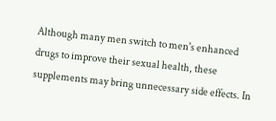Although many men switch to men's enhanced drugs to improve their sexual health, these supplements may bring unnecessary side effects. In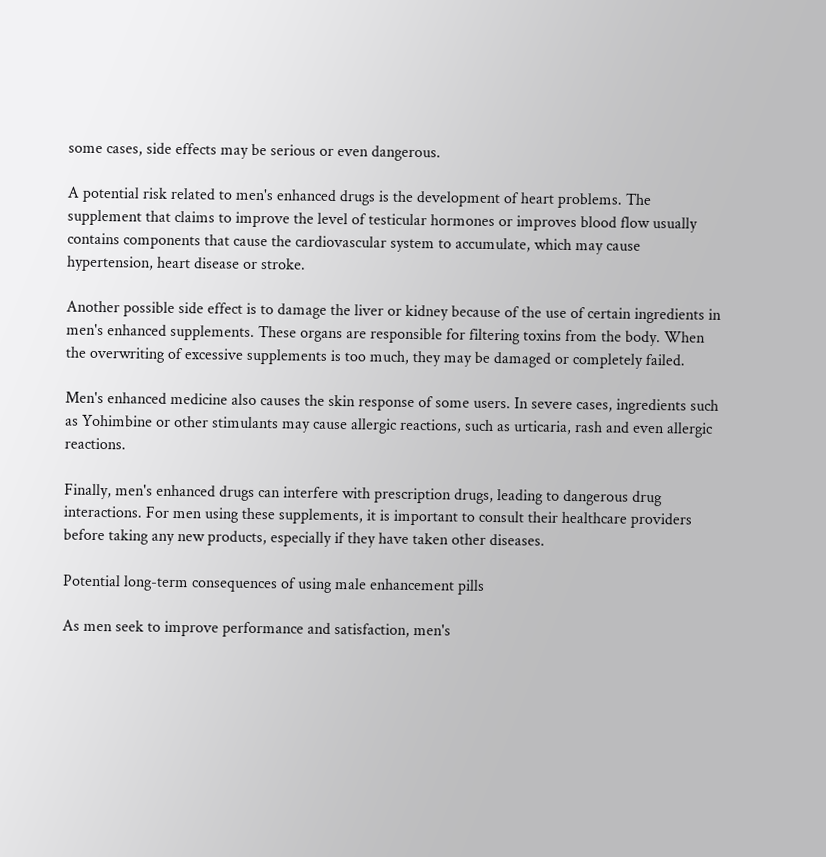some cases, side effects may be serious or even dangerous.

A potential risk related to men's enhanced drugs is the development of heart problems. The supplement that claims to improve the level of testicular hormones or improves blood flow usually contains components that cause the cardiovascular system to accumulate, which may cause hypertension, heart disease or stroke.

Another possible side effect is to damage the liver or kidney because of the use of certain ingredients in men's enhanced supplements. These organs are responsible for filtering toxins from the body. When the overwriting of excessive supplements is too much, they may be damaged or completely failed.

Men's enhanced medicine also causes the skin response of some users. In severe cases, ingredients such as Yohimbine or other stimulants may cause allergic reactions, such as urticaria, rash and even allergic reactions.

Finally, men's enhanced drugs can interfere with prescription drugs, leading to dangerous drug interactions. For men using these supplements, it is important to consult their healthcare providers before taking any new products, especially if they have taken other diseases.

Potential long-term consequences of using male enhancement pills

As men seek to improve performance and satisfaction, men's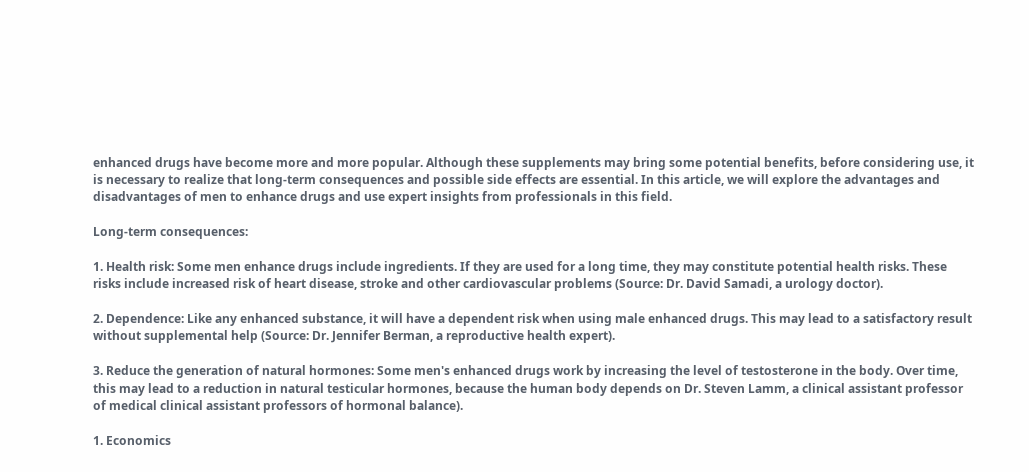enhanced drugs have become more and more popular. Although these supplements may bring some potential benefits, before considering use, it is necessary to realize that long-term consequences and possible side effects are essential. In this article, we will explore the advantages and disadvantages of men to enhance drugs and use expert insights from professionals in this field.

Long-term consequences:

1. Health risk: Some men enhance drugs include ingredients. If they are used for a long time, they may constitute potential health risks. These risks include increased risk of heart disease, stroke and other cardiovascular problems (Source: Dr. David Samadi, a urology doctor).

2. Dependence: Like any enhanced substance, it will have a dependent risk when using male enhanced drugs. This may lead to a satisfactory result without supplemental help (Source: Dr. Jennifer Berman, a reproductive health expert).

3. Reduce the generation of natural hormones: Some men's enhanced drugs work by increasing the level of testosterone in the body. Over time, this may lead to a reduction in natural testicular hormones, because the human body depends on Dr. Steven Lamm, a clinical assistant professor of medical clinical assistant professors of hormonal balance).

1. Economics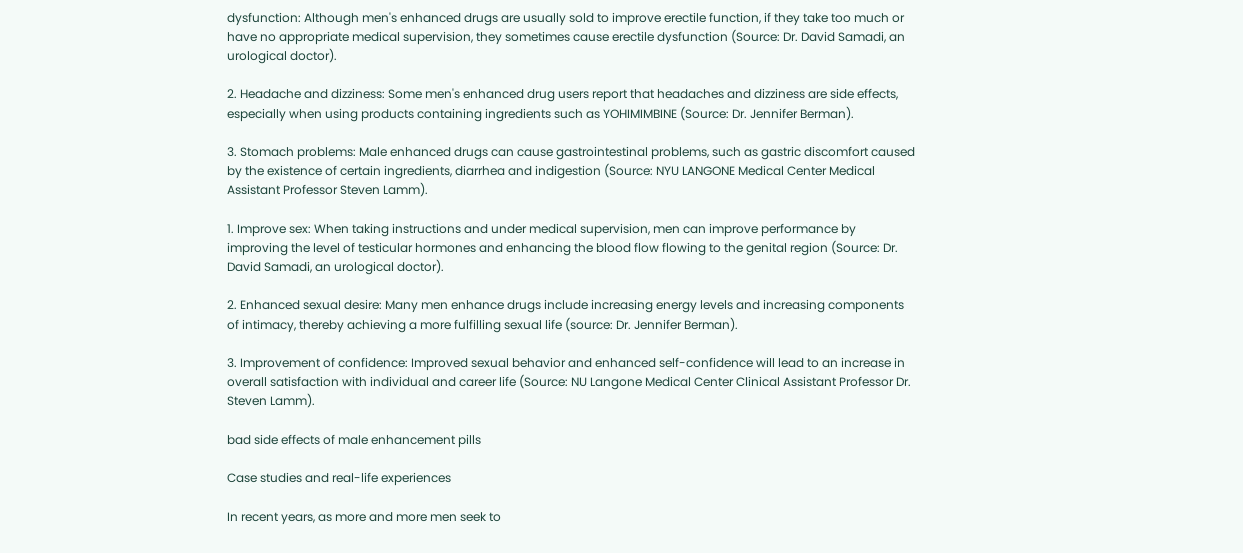dysfunction: Although men's enhanced drugs are usually sold to improve erectile function, if they take too much or have no appropriate medical supervision, they sometimes cause erectile dysfunction (Source: Dr. David Samadi, an urological doctor).

2. Headache and dizziness: Some men's enhanced drug users report that headaches and dizziness are side effects, especially when using products containing ingredients such as YOHIMIMBINE (Source: Dr. Jennifer Berman).

3. Stomach problems: Male enhanced drugs can cause gastrointestinal problems, such as gastric discomfort caused by the existence of certain ingredients, diarrhea and indigestion (Source: NYU LANGONE Medical Center Medical Assistant Professor Steven Lamm).

1. Improve sex: When taking instructions and under medical supervision, men can improve performance by improving the level of testicular hormones and enhancing the blood flow flowing to the genital region (Source: Dr. David Samadi, an urological doctor).

2. Enhanced sexual desire: Many men enhance drugs include increasing energy levels and increasing components of intimacy, thereby achieving a more fulfilling sexual life (source: Dr. Jennifer Berman).

3. Improvement of confidence: Improved sexual behavior and enhanced self-confidence will lead to an increase in overall satisfaction with individual and career life (Source: NU Langone Medical Center Clinical Assistant Professor Dr. Steven Lamm).

bad side effects of male enhancement pills

Case studies and real-life experiences

In recent years, as more and more men seek to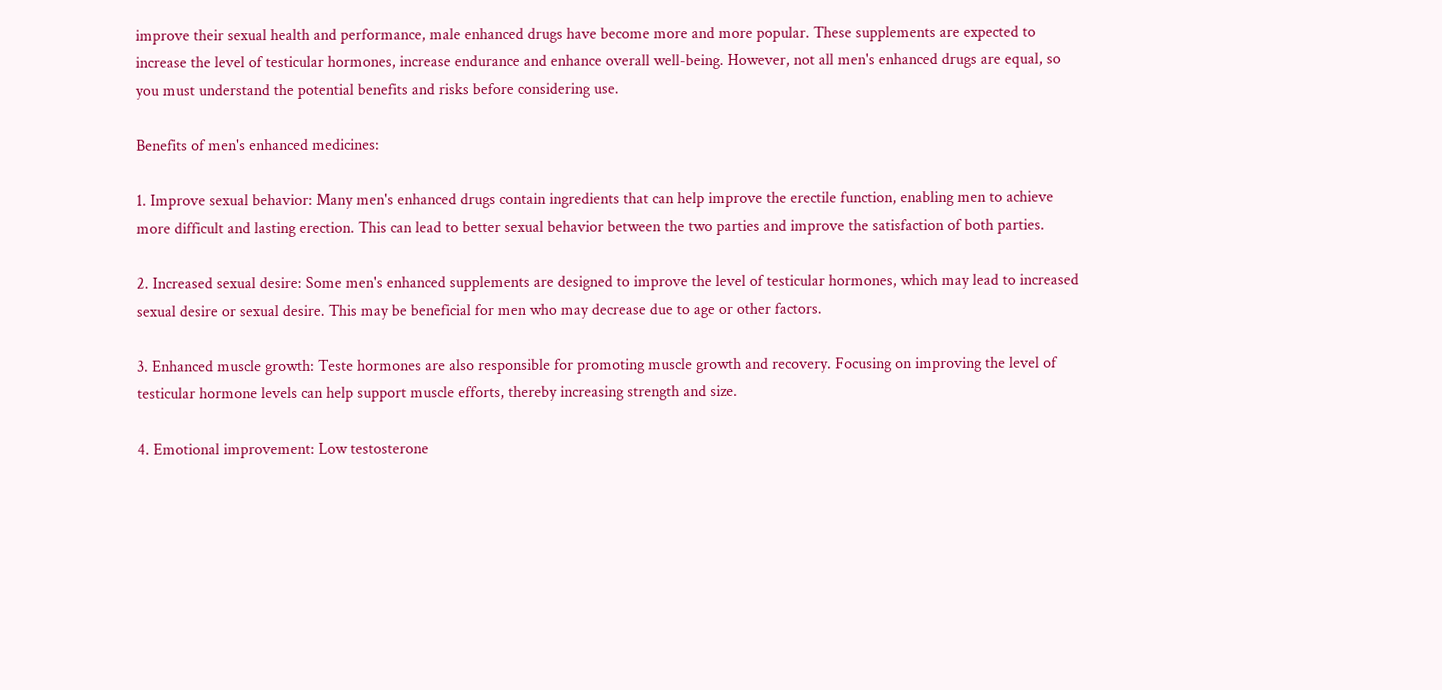improve their sexual health and performance, male enhanced drugs have become more and more popular. These supplements are expected to increase the level of testicular hormones, increase endurance and enhance overall well-being. However, not all men's enhanced drugs are equal, so you must understand the potential benefits and risks before considering use.

Benefits of men's enhanced medicines:

1. Improve sexual behavior: Many men's enhanced drugs contain ingredients that can help improve the erectile function, enabling men to achieve more difficult and lasting erection. This can lead to better sexual behavior between the two parties and improve the satisfaction of both parties.

2. Increased sexual desire: Some men's enhanced supplements are designed to improve the level of testicular hormones, which may lead to increased sexual desire or sexual desire. This may be beneficial for men who may decrease due to age or other factors.

3. Enhanced muscle growth: Teste hormones are also responsible for promoting muscle growth and recovery. Focusing on improving the level of testicular hormone levels can help support muscle efforts, thereby increasing strength and size.

4. Emotional improvement: Low testosterone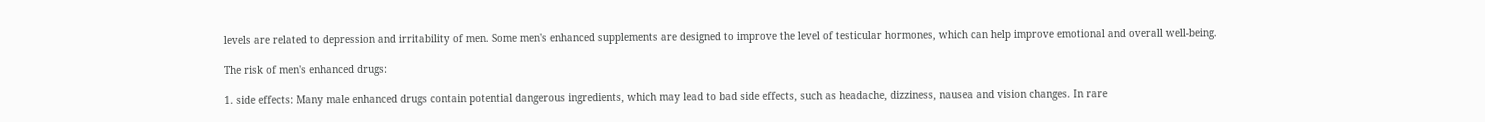levels are related to depression and irritability of men. Some men's enhanced supplements are designed to improve the level of testicular hormones, which can help improve emotional and overall well-being.

The risk of men's enhanced drugs:

1. side effects: Many male enhanced drugs contain potential dangerous ingredients, which may lead to bad side effects, such as headache, dizziness, nausea and vision changes. In rare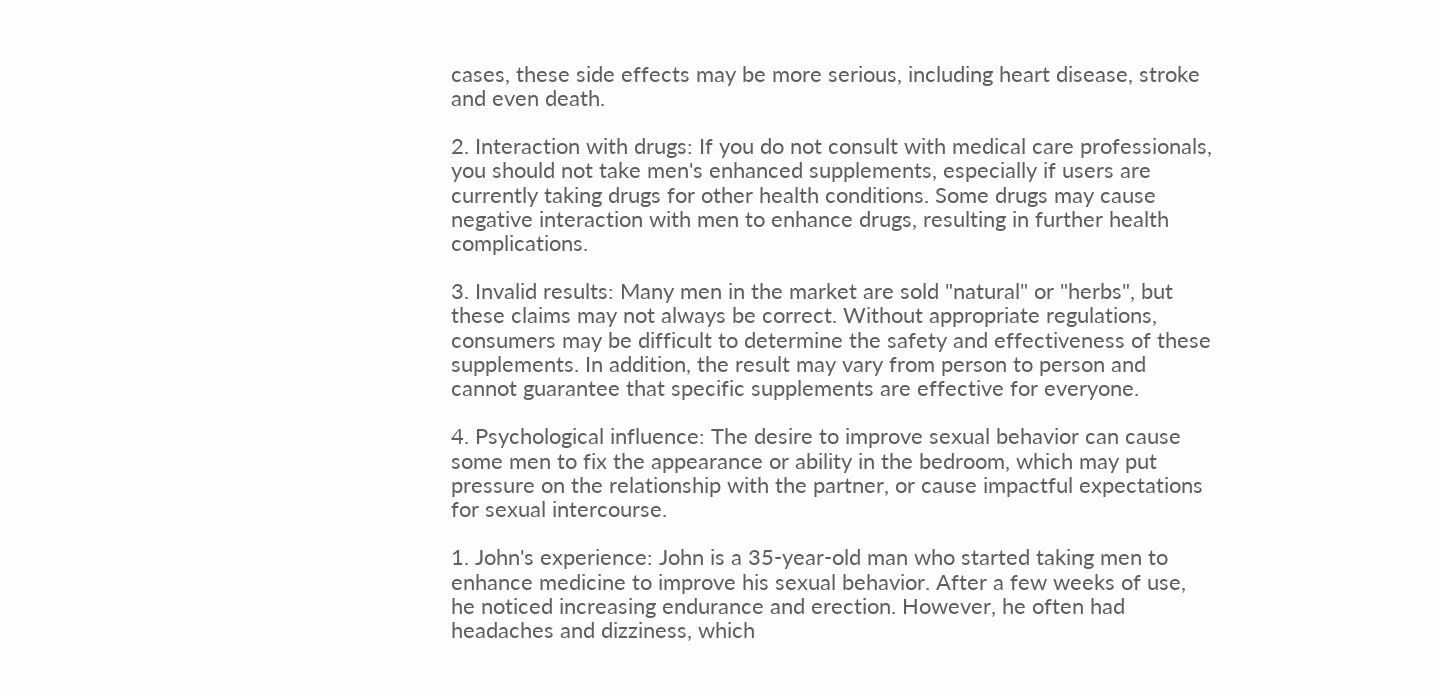cases, these side effects may be more serious, including heart disease, stroke and even death.

2. Interaction with drugs: If you do not consult with medical care professionals, you should not take men's enhanced supplements, especially if users are currently taking drugs for other health conditions. Some drugs may cause negative interaction with men to enhance drugs, resulting in further health complications.

3. Invalid results: Many men in the market are sold "natural" or "herbs", but these claims may not always be correct. Without appropriate regulations, consumers may be difficult to determine the safety and effectiveness of these supplements. In addition, the result may vary from person to person and cannot guarantee that specific supplements are effective for everyone.

4. Psychological influence: The desire to improve sexual behavior can cause some men to fix the appearance or ability in the bedroom, which may put pressure on the relationship with the partner, or cause impactful expectations for sexual intercourse.

1. John's experience: John is a 35-year-old man who started taking men to enhance medicine to improve his sexual behavior. After a few weeks of use, he noticed increasing endurance and erection. However, he often had headaches and dizziness, which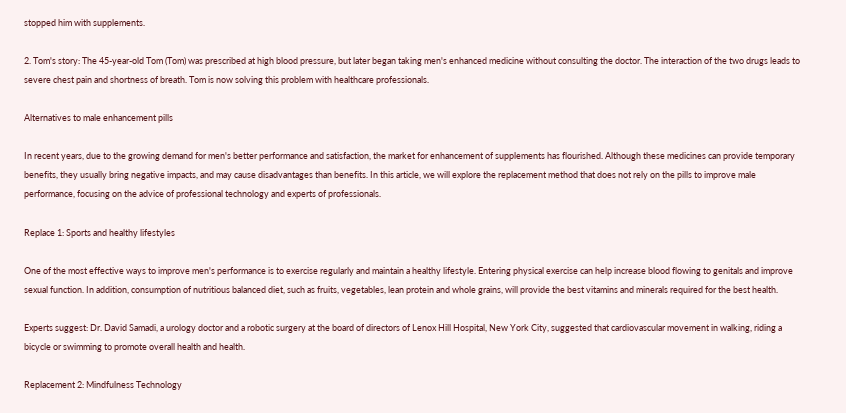stopped him with supplements.

2. Tom's story: The 45-year-old Tom (Tom) was prescribed at high blood pressure, but later began taking men's enhanced medicine without consulting the doctor. The interaction of the two drugs leads to severe chest pain and shortness of breath. Tom is now solving this problem with healthcare professionals.

Alternatives to male enhancement pills

In recent years, due to the growing demand for men's better performance and satisfaction, the market for enhancement of supplements has flourished. Although these medicines can provide temporary benefits, they usually bring negative impacts, and may cause disadvantages than benefits. In this article, we will explore the replacement method that does not rely on the pills to improve male performance, focusing on the advice of professional technology and experts of professionals.

Replace 1: Sports and healthy lifestyles

One of the most effective ways to improve men's performance is to exercise regularly and maintain a healthy lifestyle. Entering physical exercise can help increase blood flowing to genitals and improve sexual function. In addition, consumption of nutritious balanced diet, such as fruits, vegetables, lean protein and whole grains, will provide the best vitamins and minerals required for the best health.

Experts suggest: Dr. David Samadi, a urology doctor and a robotic surgery at the board of directors of Lenox Hill Hospital, New York City, suggested that cardiovascular movement in walking, riding a bicycle or swimming to promote overall health and health.

Replacement 2: Mindfulness Technology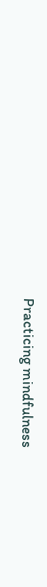Practicing mindfulness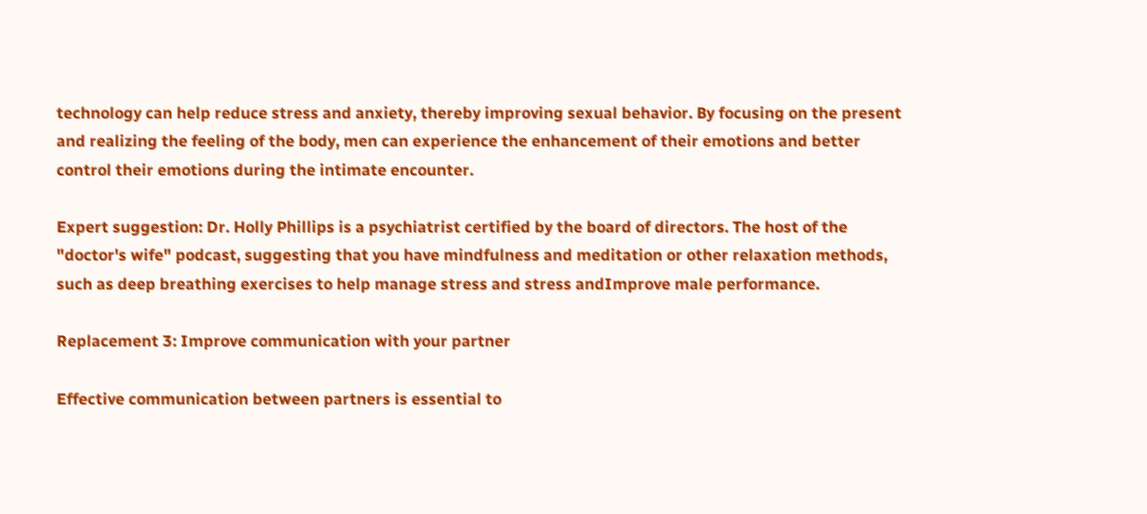technology can help reduce stress and anxiety, thereby improving sexual behavior. By focusing on the present and realizing the feeling of the body, men can experience the enhancement of their emotions and better control their emotions during the intimate encounter.

Expert suggestion: Dr. Holly Phillips is a psychiatrist certified by the board of directors. The host of the "doctor's wife" podcast, suggesting that you have mindfulness and meditation or other relaxation methods, such as deep breathing exercises to help manage stress and stress andImprove male performance.

Replacement 3: Improve communication with your partner

Effective communication between partners is essential to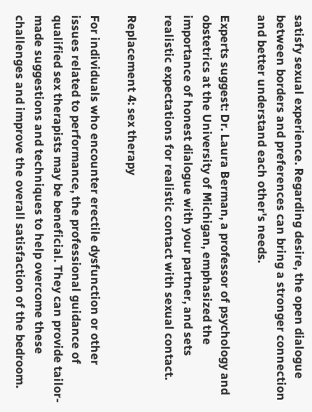satisfy sexual experience. Regarding desire, the open dialogue between borders and preferences can bring a stronger connection and better understand each other's needs.

Experts suggest: Dr. Laura Berman, a professor of psychology and obstetrics at the University of Michigan, emphasized the importance of honest dialogue with your partner, and sets realistic expectations for realistic contact with sexual contact.

Replacement 4: sex therapy

For individuals who encounter erectile dysfunction or other issues related to performance, the professional guidance of qualified sex therapists may be beneficial. They can provide tailor-made suggestions and techniques to help overcome these challenges and improve the overall satisfaction of the bedroom.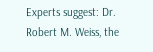Experts suggest: Dr. Robert M. Weiss, the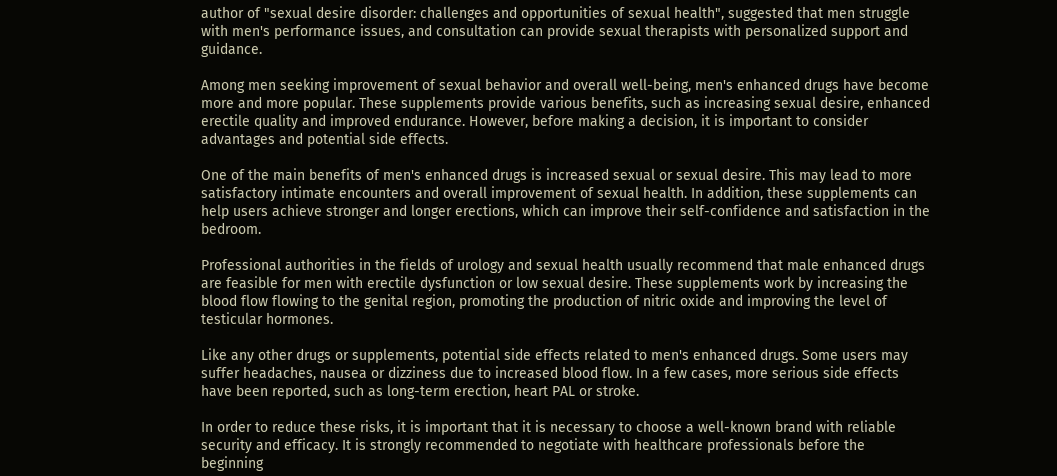author of "sexual desire disorder: challenges and opportunities of sexual health", suggested that men struggle with men's performance issues, and consultation can provide sexual therapists with personalized support and guidance.

Among men seeking improvement of sexual behavior and overall well-being, men's enhanced drugs have become more and more popular. These supplements provide various benefits, such as increasing sexual desire, enhanced erectile quality and improved endurance. However, before making a decision, it is important to consider advantages and potential side effects.

One of the main benefits of men's enhanced drugs is increased sexual or sexual desire. This may lead to more satisfactory intimate encounters and overall improvement of sexual health. In addition, these supplements can help users achieve stronger and longer erections, which can improve their self-confidence and satisfaction in the bedroom.

Professional authorities in the fields of urology and sexual health usually recommend that male enhanced drugs are feasible for men with erectile dysfunction or low sexual desire. These supplements work by increasing the blood flow flowing to the genital region, promoting the production of nitric oxide and improving the level of testicular hormones.

Like any other drugs or supplements, potential side effects related to men's enhanced drugs. Some users may suffer headaches, nausea or dizziness due to increased blood flow. In a few cases, more serious side effects have been reported, such as long-term erection, heart PAL or stroke.

In order to reduce these risks, it is important that it is necessary to choose a well-known brand with reliable security and efficacy. It is strongly recommended to negotiate with healthcare professionals before the beginning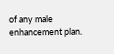of any male enhancement plan.